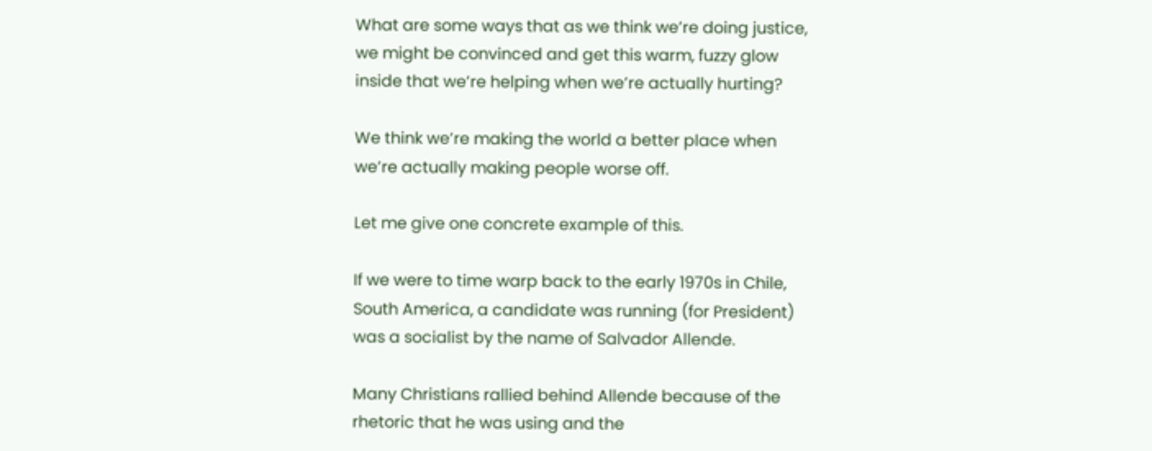What are some ways that as we think we’re doing justice, we might be convinced and get this warm, fuzzy glow inside that we’re helping when we’re actually hurting?

We think we’re making the world a better place when we’re actually making people worse off.

Let me give one concrete example of this.

If we were to time warp back to the early 1970s in Chile, South America, a candidate was running (for President) was a socialist by the name of Salvador Allende.

Many Christians rallied behind Allende because of the rhetoric that he was using and the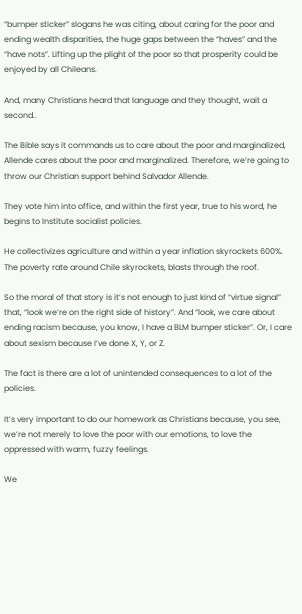“bumper sticker” slogans he was citing, about caring for the poor and ending wealth disparities, the huge gaps between the “haves” and the “have nots”. Lifting up the plight of the poor so that prosperity could be enjoyed by all Chileans.

And, many Christians heard that language and they thought, wait a second..

The Bible says it commands us to care about the poor and marginalized, Allende cares about the poor and marginalized. Therefore, we’re going to throw our Christian support behind Salvador Allende.

They vote him into office, and within the first year, true to his word, he begins to Institute socialist policies.

He collectivizes agriculture and within a year inflation skyrockets 600%. The poverty rate around Chile skyrockets, blasts through the roof.

So the moral of that story is it’s not enough to just kind of “virtue signal” that, “look we’re on the right side of history”. And “look, we care about ending racism because, you know, I have a BLM bumper sticker”. Or, I care about sexism because I’ve done X, Y, or Z.

The fact is there are a lot of unintended consequences to a lot of the policies.

It’s very important to do our homework as Christians because, you see, we’re not merely to love the poor with our emotions, to love the oppressed with warm, fuzzy feelings.

We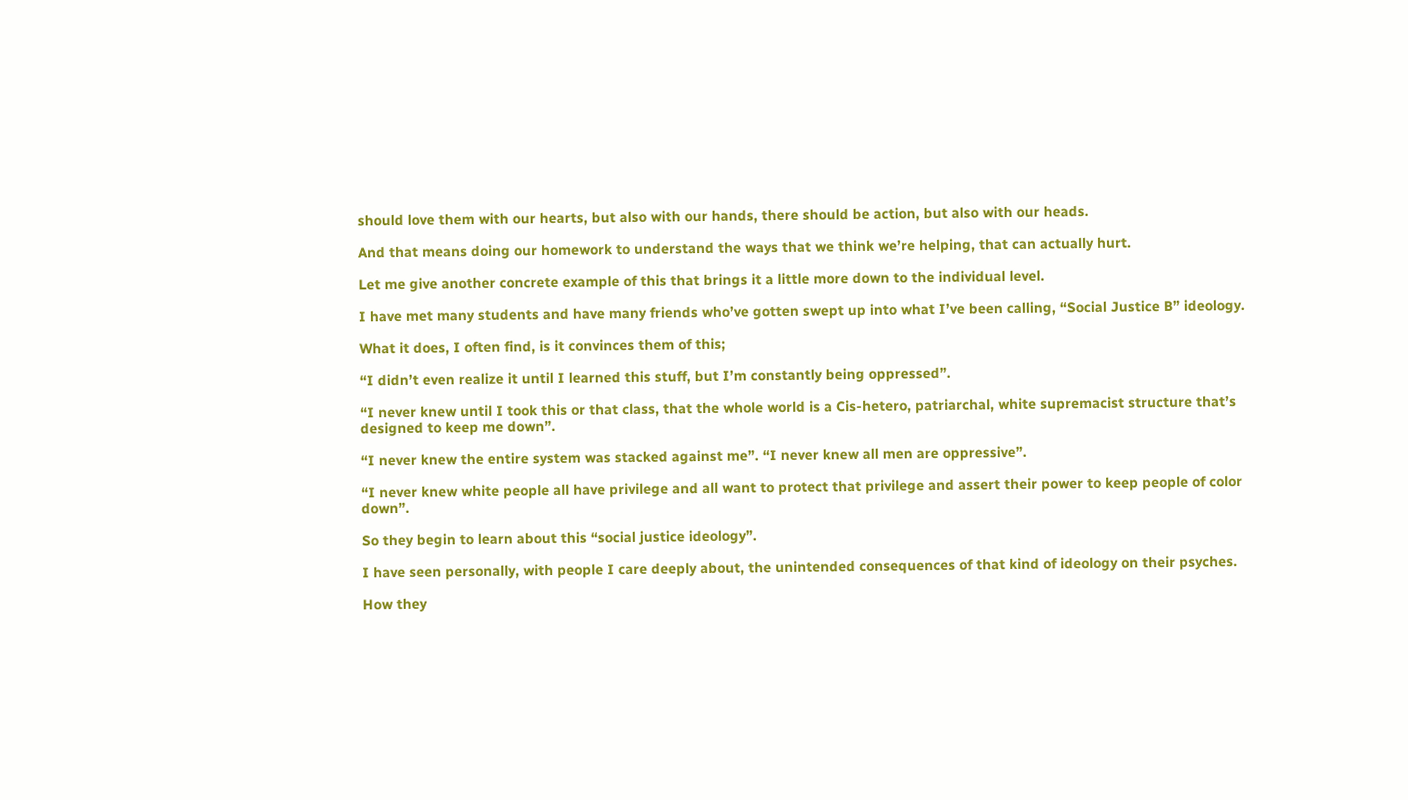should love them with our hearts, but also with our hands, there should be action, but also with our heads.

And that means doing our homework to understand the ways that we think we’re helping, that can actually hurt.

Let me give another concrete example of this that brings it a little more down to the individual level.

I have met many students and have many friends who’ve gotten swept up into what I’ve been calling, “Social Justice B” ideology.

What it does, I often find, is it convinces them of this;

“I didn’t even realize it until I learned this stuff, but I’m constantly being oppressed”.

“I never knew until I took this or that class, that the whole world is a Cis-hetero, patriarchal, white supremacist structure that’s designed to keep me down”.

“I never knew the entire system was stacked against me”. “I never knew all men are oppressive”.

“I never knew white people all have privilege and all want to protect that privilege and assert their power to keep people of color down”.

So they begin to learn about this “social justice ideology”.

I have seen personally, with people I care deeply about, the unintended consequences of that kind of ideology on their psyches.

How they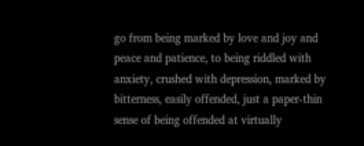go from being marked by love and joy and peace and patience, to being riddled with anxiety, crushed with depression, marked by bitterness, easily offended, just a paper-thin sense of being offended at virtually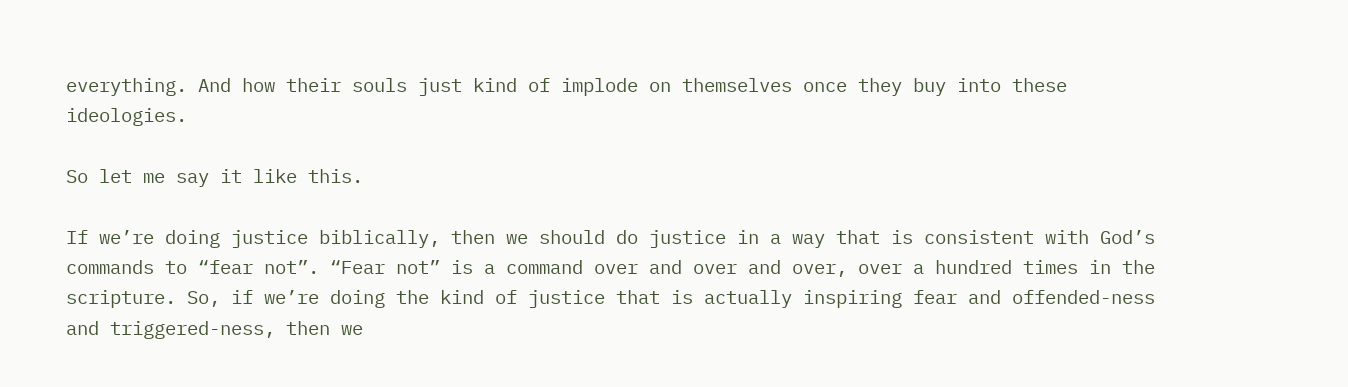everything. And how their souls just kind of implode on themselves once they buy into these ideologies.

So let me say it like this.

If we’re doing justice biblically, then we should do justice in a way that is consistent with God’s commands to “fear not”. “Fear not” is a command over and over and over, over a hundred times in the scripture. So, if we’re doing the kind of justice that is actually inspiring fear and offended-ness and triggered-ness, then we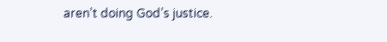aren’t doing God’s justice.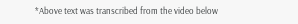*Above text was transcribed from the video below